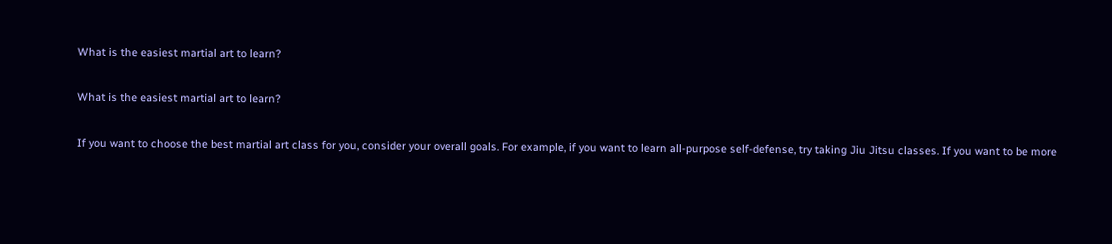What is the easiest martial art to learn?

What is the easiest martial art to learn?

If you want to choose the best martial art class for you, consider your overall goals. For example, if you want to learn all-purpose self-defense, try taking Jiu Jitsu classes. If you want to be more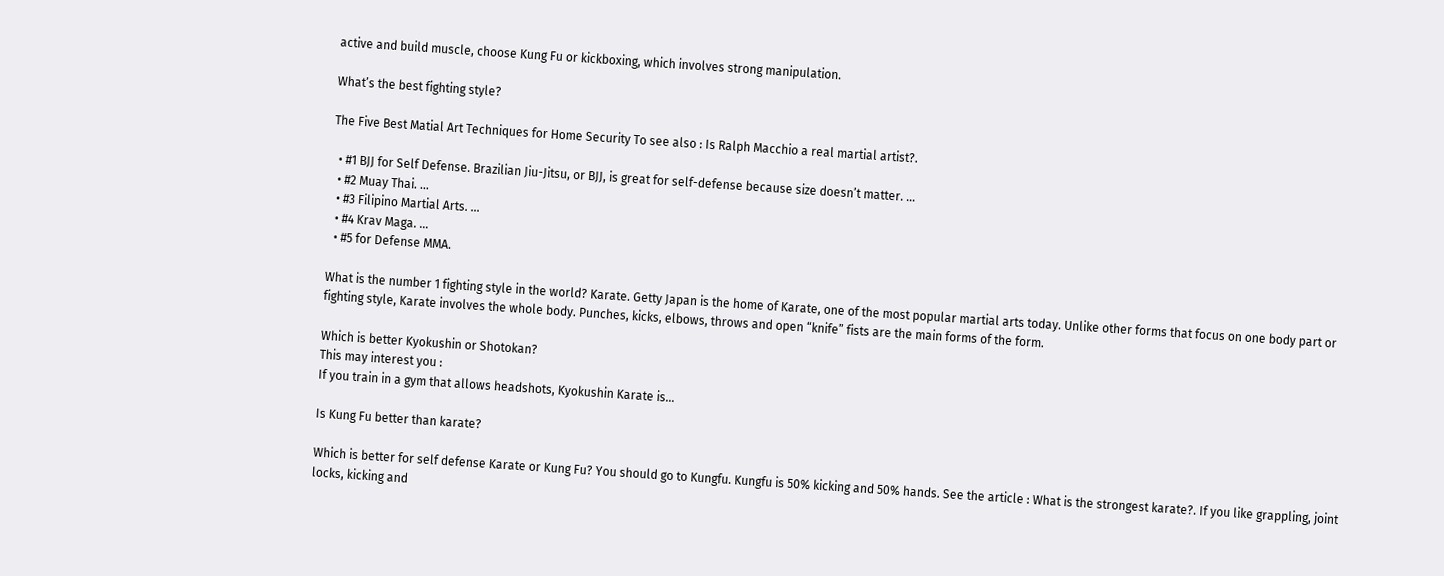active and build muscle, choose Kung Fu or kickboxing, which involves strong manipulation.

What’s the best fighting style?

The Five Best Matial Art Techniques for Home Security To see also : Is Ralph Macchio a real martial artist?.

  • #1 BJJ for Self Defense. Brazilian Jiu-Jitsu, or BJJ, is great for self-defense because size doesn’t matter. …
  • #2 Muay Thai. …
  • #3 Filipino Martial Arts. …
  • #4 Krav Maga. …
  • #5 for Defense MMA.

What is the number 1 fighting style in the world? Karate. Getty Japan is the home of Karate, one of the most popular martial arts today. Unlike other forms that focus on one body part or fighting style, Karate involves the whole body. Punches, kicks, elbows, throws and open “knife” fists are the main forms of the form.

Which is better Kyokushin or Shotokan?
This may interest you :
If you train in a gym that allows headshots, Kyokushin Karate is…

Is Kung Fu better than karate?

Which is better for self defense Karate or Kung Fu? You should go to Kungfu. Kungfu is 50% kicking and 50% hands. See the article : What is the strongest karate?. If you like grappling, joint locks, kicking and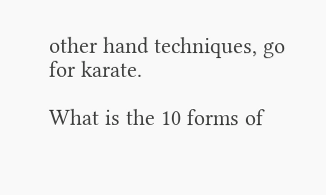other hand techniques, go for karate.

What is the 10 forms of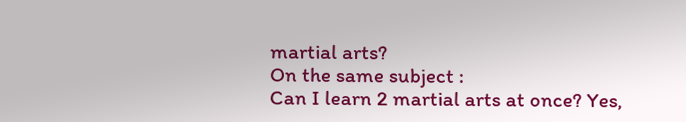martial arts?
On the same subject :
Can I learn 2 martial arts at once? Yes,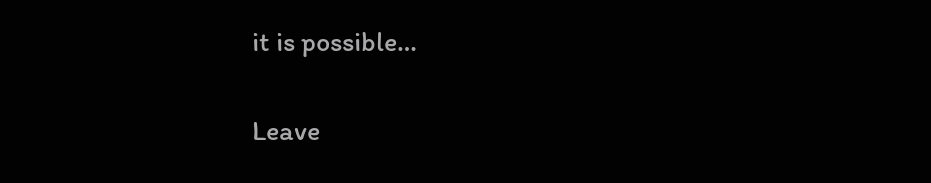it is possible…

Leave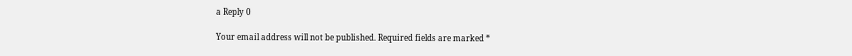a Reply 0

Your email address will not be published. Required fields are marked *